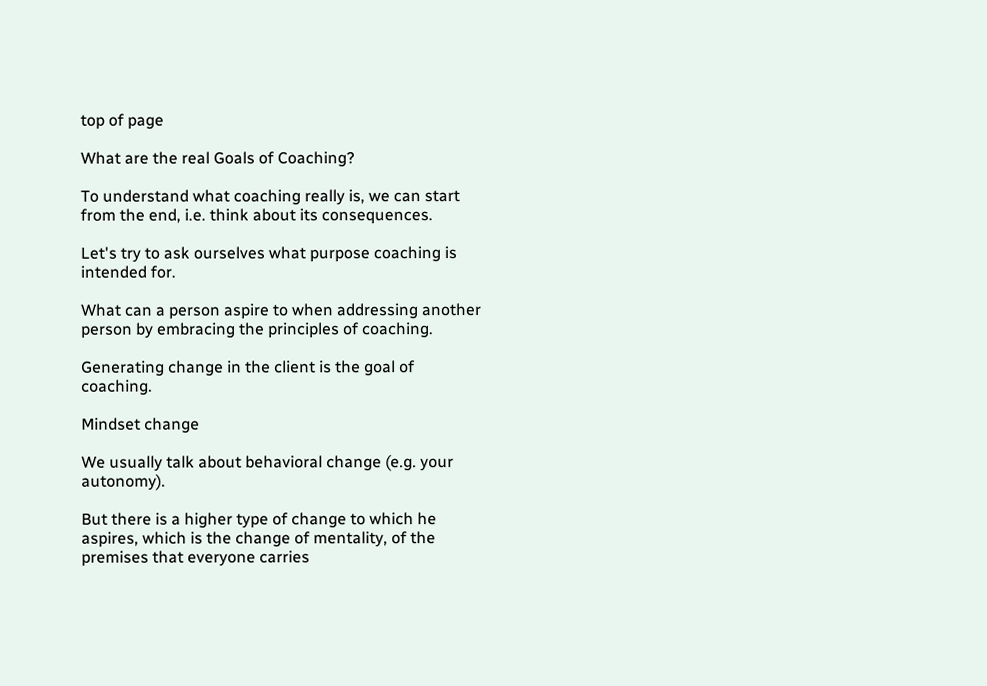top of page

What are the real Goals of Coaching?

To understand what coaching really is, we can start from the end, i.e. think about its consequences.

Let's try to ask ourselves what purpose coaching is intended for.

What can a person aspire to when addressing another person by embracing the principles of coaching.

Generating change in the client is the goal of coaching.

Mindset change

We usually talk about behavioral change (e.g. your autonomy).

But there is a higher type of change to which he aspires, which is the change of mentality, of the premises that everyone carries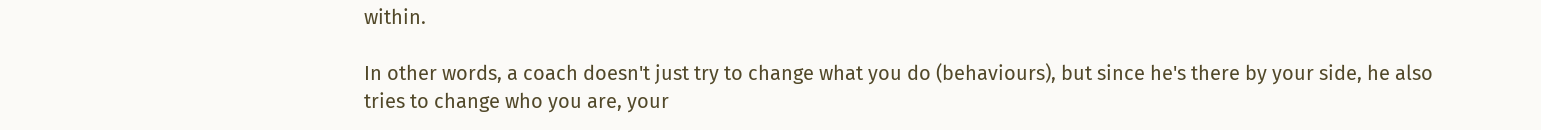within.

In other words, a coach doesn't just try to change what you do (behaviours), but since he's there by your side, he also tries to change who you are, your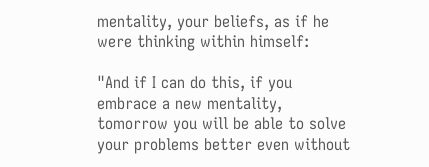mentality, your beliefs, as if he were thinking within himself:

"And if I can do this, if you embrace a new mentality, tomorrow you will be able to solve your problems better even without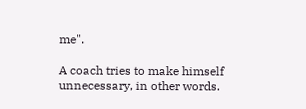me".

A coach tries to make himself unnecessary, in other words.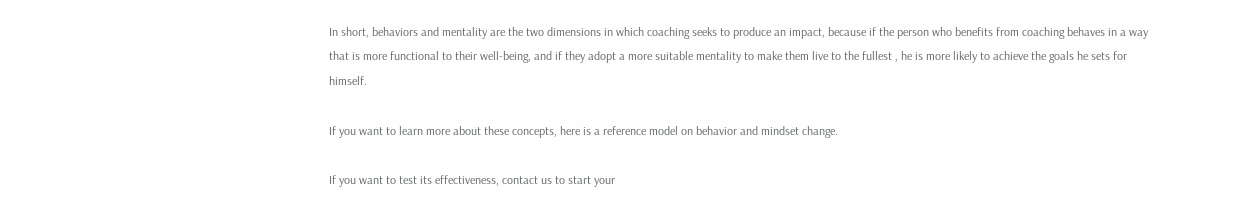In short, behaviors and mentality are the two dimensions in which coaching seeks to produce an impact, because if the person who benefits from coaching behaves in a way that is more functional to their well-being, and if they adopt a more suitable mentality to make them live to the fullest , he is more likely to achieve the goals he sets for himself.

If you want to learn more about these concepts, here is a reference model on behavior and mindset change.

If you want to test its effectiveness, contact us to start your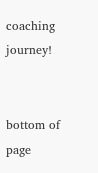coaching journey!


bottom of page